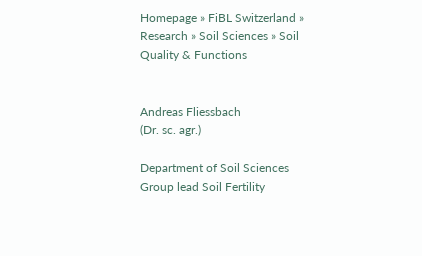Homepage » FiBL Switzerland » Research » Soil Sciences » Soil Quality & Functions


Andreas Fliessbach
(Dr. sc. agr.)

Department of Soil Sciences
Group lead Soil Fertility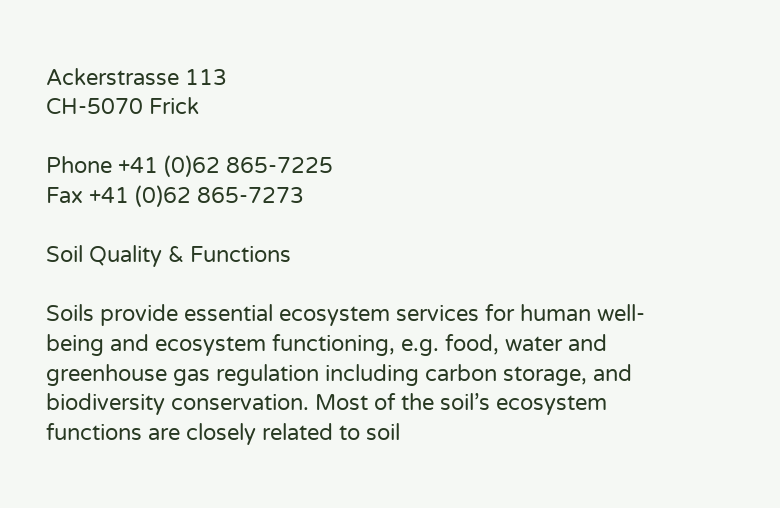Ackerstrasse 113
CH-5070 Frick

Phone +41 (0)62 865-7225
Fax +41 (0)62 865-7273

Soil Quality & Functions

Soils provide essential ecosystem services for human well-being and ecosystem functioning, e.g. food, water and greenhouse gas regulation including carbon storage, and biodiversity conservation. Most of the soil’s ecosystem functions are closely related to soil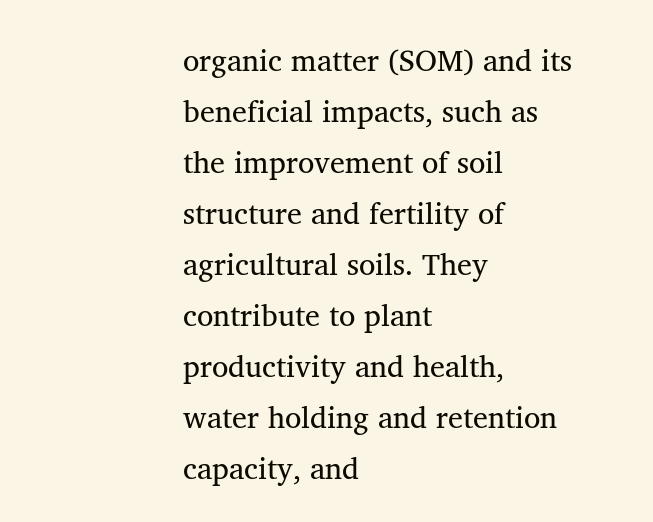organic matter (SOM) and its beneficial impacts, such as the improvement of soil structure and fertility of agricultural soils. They contribute to plant productivity and health, water holding and retention capacity, and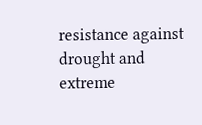resistance against drought and extreme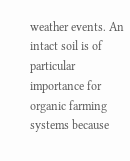weather events. An intact soil is of particular importance for organic farming systems because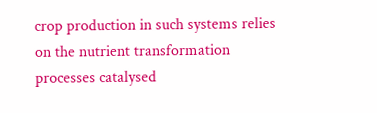crop production in such systems relies on the nutrient transformation processes catalysed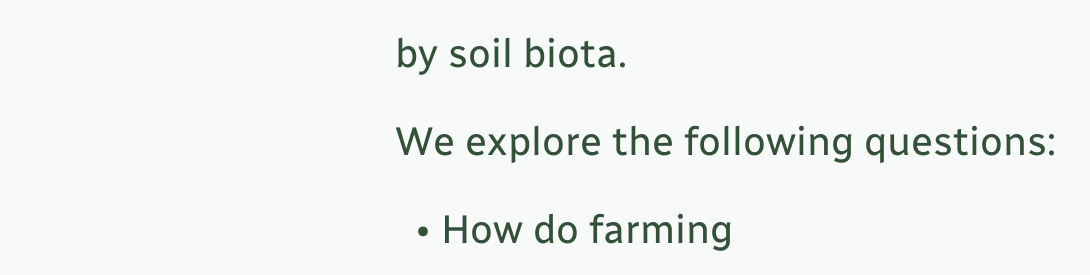by soil biota.

We explore the following questions:

  • How do farming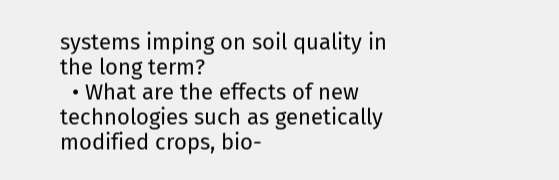systems imping on soil quality in the long term?
  • What are the effects of new technologies such as genetically modified crops, bio-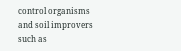control organisms and soil improvers such as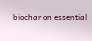biochar on essential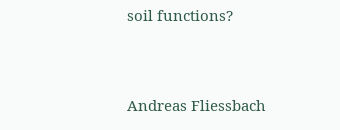soil functions?


Andreas Fliessbach